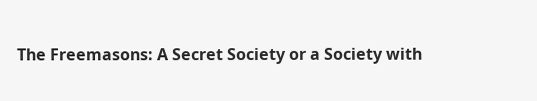The Freemasons: A Secret Society or a Society with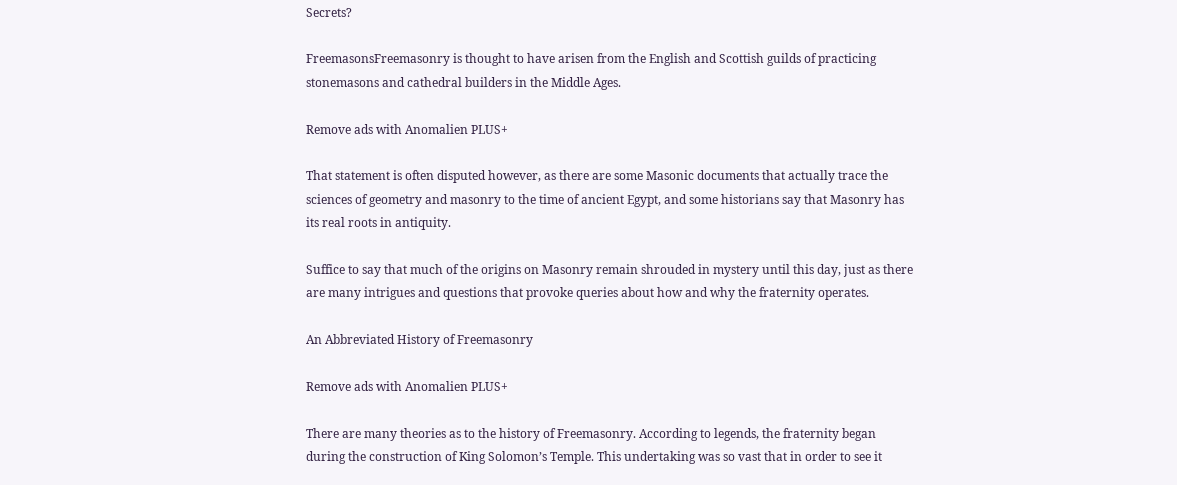Secrets?

FreemasonsFreemasonry is thought to have arisen from the English and Scottish guilds of practicing stonemasons and cathedral builders in the Middle Ages.

Remove ads with Anomalien PLUS+

That statement is often disputed however, as there are some Masonic documents that actually trace the sciences of geometry and masonry to the time of ancient Egypt, and some historians say that Masonry has its real roots in antiquity.

Suffice to say that much of the origins on Masonry remain shrouded in mystery until this day, just as there are many intrigues and questions that provoke queries about how and why the fraternity operates.

An Abbreviated History of Freemasonry

Remove ads with Anomalien PLUS+

There are many theories as to the history of Freemasonry. According to legends, the fraternity began during the construction of King Solomon’s Temple. This undertaking was so vast that in order to see it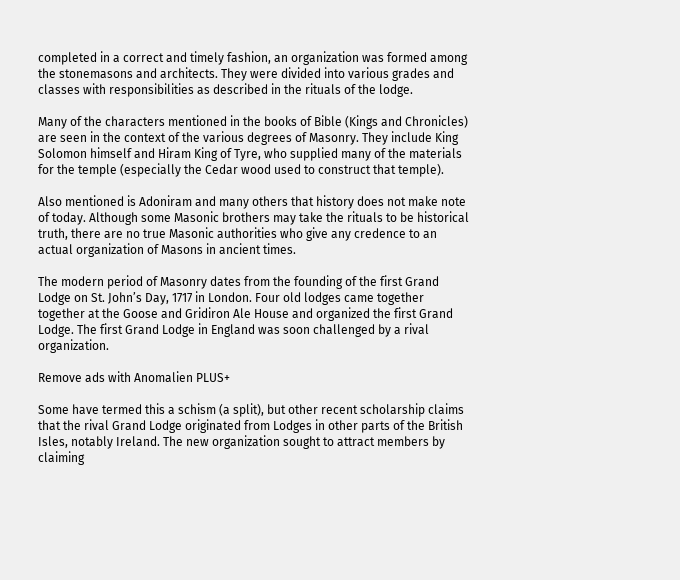completed in a correct and timely fashion, an organization was formed among the stonemasons and architects. They were divided into various grades and classes with responsibilities as described in the rituals of the lodge.

Many of the characters mentioned in the books of Bible (Kings and Chronicles) are seen in the context of the various degrees of Masonry. They include King Solomon himself and Hiram King of Tyre, who supplied many of the materials for the temple (especially the Cedar wood used to construct that temple).

Also mentioned is Adoniram and many others that history does not make note of today. Although some Masonic brothers may take the rituals to be historical truth, there are no true Masonic authorities who give any credence to an actual organization of Masons in ancient times.

The modern period of Masonry dates from the founding of the first Grand Lodge on St. John’s Day, 1717 in London. Four old lodges came together together at the Goose and Gridiron Ale House and organized the first Grand Lodge. The first Grand Lodge in England was soon challenged by a rival organization.

Remove ads with Anomalien PLUS+

Some have termed this a schism (a split), but other recent scholarship claims that the rival Grand Lodge originated from Lodges in other parts of the British Isles, notably Ireland. The new organization sought to attract members by claiming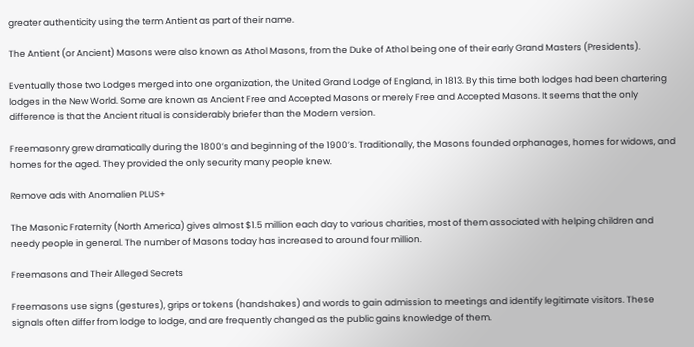greater authenticity using the term Antient as part of their name.

The Antient (or Ancient) Masons were also known as Athol Masons, from the Duke of Athol being one of their early Grand Masters (Presidents).

Eventually those two Lodges merged into one organization, the United Grand Lodge of England, in 1813. By this time both lodges had been chartering lodges in the New World. Some are known as Ancient Free and Accepted Masons or merely Free and Accepted Masons. It seems that the only difference is that the Ancient ritual is considerably briefer than the Modern version.

Freemasonry grew dramatically during the 1800’s and beginning of the 1900’s. Traditionally, the Masons founded orphanages, homes for widows, and homes for the aged. They provided the only security many people knew.

Remove ads with Anomalien PLUS+

The Masonic Fraternity (North America) gives almost $1.5 million each day to various charities, most of them associated with helping children and needy people in general. The number of Masons today has increased to around four million.

Freemasons and Their Alleged Secrets

Freemasons use signs (gestures), grips or tokens (handshakes) and words to gain admission to meetings and identify legitimate visitors. These signals often differ from lodge to lodge, and are frequently changed as the public gains knowledge of them.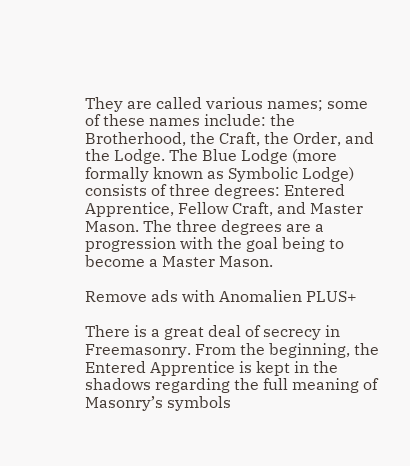They are called various names; some of these names include: the Brotherhood, the Craft, the Order, and the Lodge. The Blue Lodge (more formally known as Symbolic Lodge) consists of three degrees: Entered Apprentice, Fellow Craft, and Master Mason. The three degrees are a progression with the goal being to become a Master Mason.

Remove ads with Anomalien PLUS+

There is a great deal of secrecy in Freemasonry. From the beginning, the Entered Apprentice is kept in the shadows regarding the full meaning of Masonry’s symbols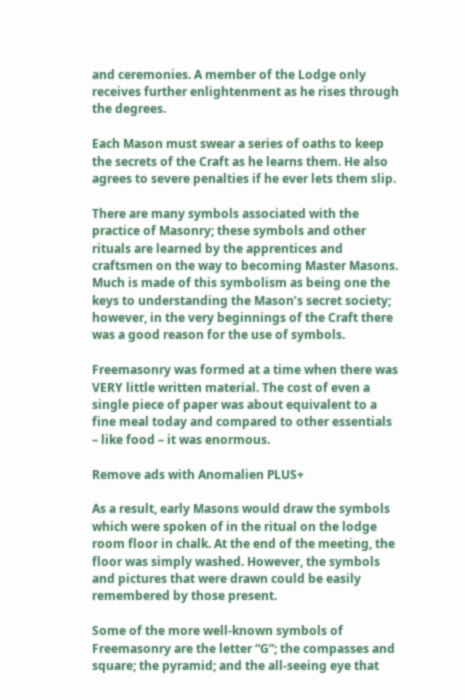and ceremonies. A member of the Lodge only receives further enlightenment as he rises through the degrees.

Each Mason must swear a series of oaths to keep the secrets of the Craft as he learns them. He also agrees to severe penalties if he ever lets them slip.

There are many symbols associated with the practice of Masonry; these symbols and other rituals are learned by the apprentices and craftsmen on the way to becoming Master Masons. Much is made of this symbolism as being one the keys to understanding the Mason’s secret society; however, in the very beginnings of the Craft there was a good reason for the use of symbols.

Freemasonry was formed at a time when there was VERY little written material. The cost of even a single piece of paper was about equivalent to a fine meal today and compared to other essentials – like food – it was enormous.

Remove ads with Anomalien PLUS+

As a result, early Masons would draw the symbols which were spoken of in the ritual on the lodge room floor in chalk. At the end of the meeting, the floor was simply washed. However, the symbols and pictures that were drawn could be easily remembered by those present.

Some of the more well-known symbols of Freemasonry are the letter “G”; the compasses and square; the pyramid; and the all-seeing eye that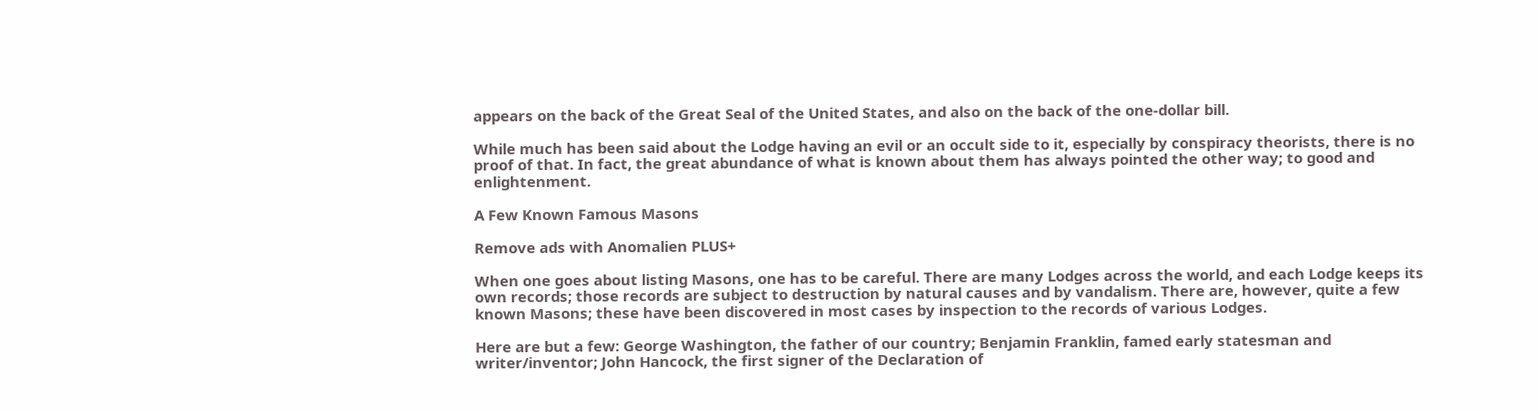appears on the back of the Great Seal of the United States, and also on the back of the one-dollar bill.

While much has been said about the Lodge having an evil or an occult side to it, especially by conspiracy theorists, there is no proof of that. In fact, the great abundance of what is known about them has always pointed the other way; to good and enlightenment.

A Few Known Famous Masons

Remove ads with Anomalien PLUS+

When one goes about listing Masons, one has to be careful. There are many Lodges across the world, and each Lodge keeps its own records; those records are subject to destruction by natural causes and by vandalism. There are, however, quite a few known Masons; these have been discovered in most cases by inspection to the records of various Lodges.

Here are but a few: George Washington, the father of our country; Benjamin Franklin, famed early statesman and writer/inventor; John Hancock, the first signer of the Declaration of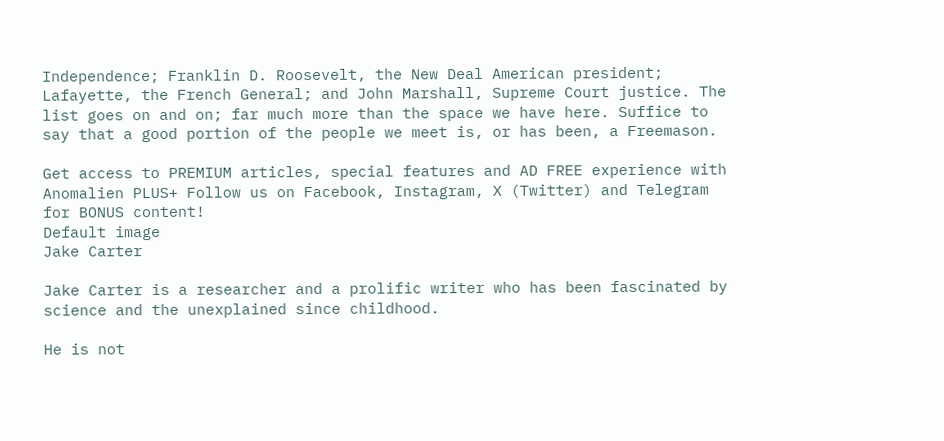Independence; Franklin D. Roosevelt, the New Deal American president; Lafayette, the French General; and John Marshall, Supreme Court justice. The list goes on and on; far much more than the space we have here. Suffice to say that a good portion of the people we meet is, or has been, a Freemason.

Get access to PREMIUM articles, special features and AD FREE experience with Anomalien PLUS+ Follow us on Facebook, Instagram, X (Twitter) and Telegram for BONUS content!
Default image
Jake Carter

Jake Carter is a researcher and a prolific writer who has been fascinated by science and the unexplained since childhood.

He is not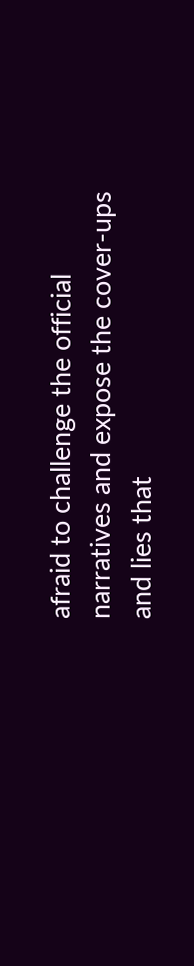afraid to challenge the official narratives and expose the cover-ups and lies that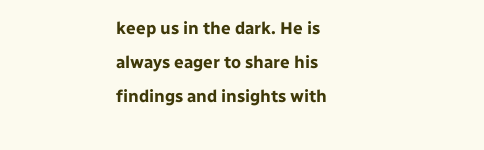keep us in the dark. He is always eager to share his findings and insights with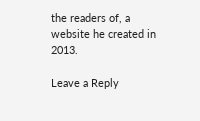the readers of, a website he created in 2013.

Leave a Reply